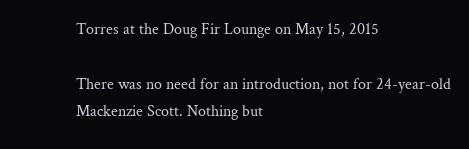Torres at the Doug Fir Lounge on May 15, 2015

There was no need for an introduction, not for 24-year-old Mackenzie Scott. Nothing but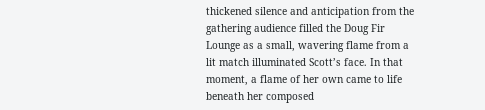thickened silence and anticipation from the gathering audience filled the Doug Fir Lounge as a small, wavering flame from a lit match illuminated Scott’s face. In that moment, a flame of her own came to life beneath her composed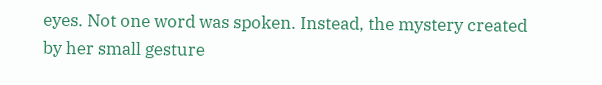eyes. Not one word was spoken. Instead, the mystery created by her small gesture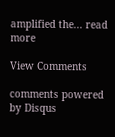amplified the... read more

View Comments

comments powered by Disqus